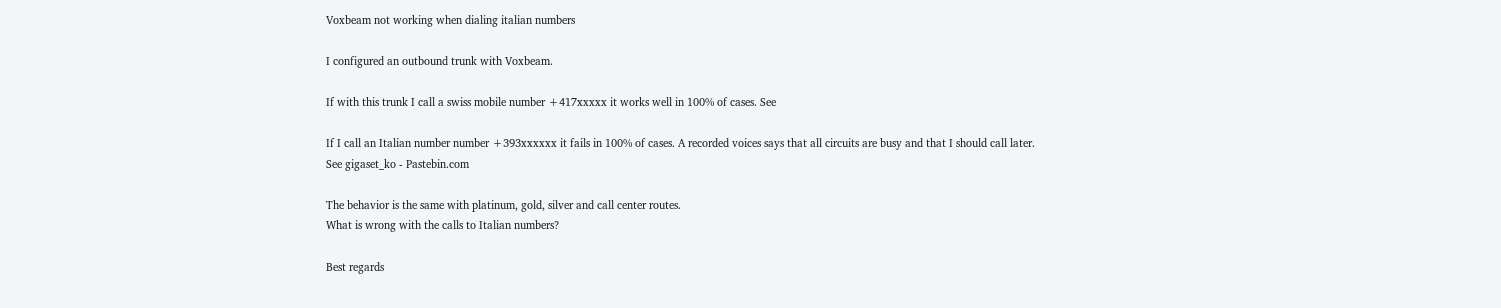Voxbeam not working when dialing italian numbers

I configured an outbound trunk with Voxbeam.

If with this trunk I call a swiss mobile number +417xxxxx it works well in 100% of cases. See

If I call an Italian number number +393xxxxxx it fails in 100% of cases. A recorded voices says that all circuits are busy and that I should call later.
See gigaset_ko - Pastebin.com

The behavior is the same with platinum, gold, silver and call center routes.
What is wrong with the calls to Italian numbers?

Best regards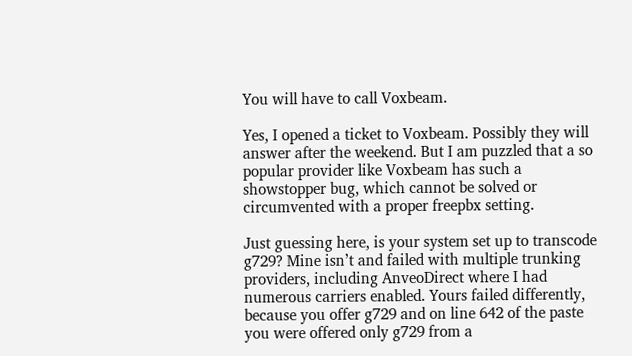You will have to call Voxbeam.

Yes, I opened a ticket to Voxbeam. Possibly they will answer after the weekend. But I am puzzled that a so popular provider like Voxbeam has such a showstopper bug, which cannot be solved or circumvented with a proper freepbx setting.

Just guessing here, is your system set up to transcode g729? Mine isn’t and failed with multiple trunking providers, including AnveoDirect where I had numerous carriers enabled. Yours failed differently, because you offer g729 and on line 642 of the paste you were offered only g729 from a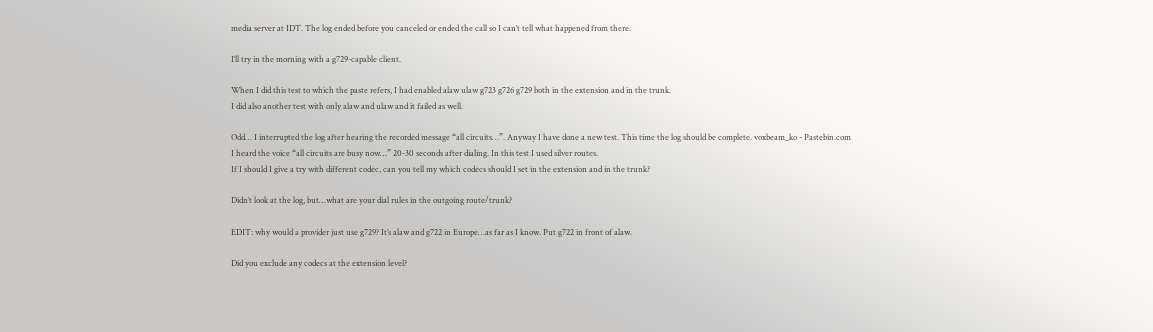media server at IDT. The log ended before you canceled or ended the call so I can’t tell what happened from there.

I’ll try in the morning with a g729-capable client.

When I did this test to which the paste refers, I had enabled alaw ulaw g723 g726 g729 both in the extension and in the trunk.
I did also another test with only alaw and ulaw and it failed as well.

Odd… I interrupted the log after hearing the recorded message “all circuits…”. Anyway I have done a new test. This time the log should be complete. voxbeam_ko - Pastebin.com
I heard the voice “all circuits are busy now…” 20-30 seconds after dialing. In this test I used silver routes.
If I should I give a try with different codec, can you tell my which codecs should I set in the extension and in the trunk?

Didn’t look at the log, but…what are your dial rules in the outgoing route/trunk?

EDIT: why would a provider just use g729? It’s alaw and g722 in Europe…as far as I know. Put g722 in front of alaw.

Did you exclude any codecs at the extension level?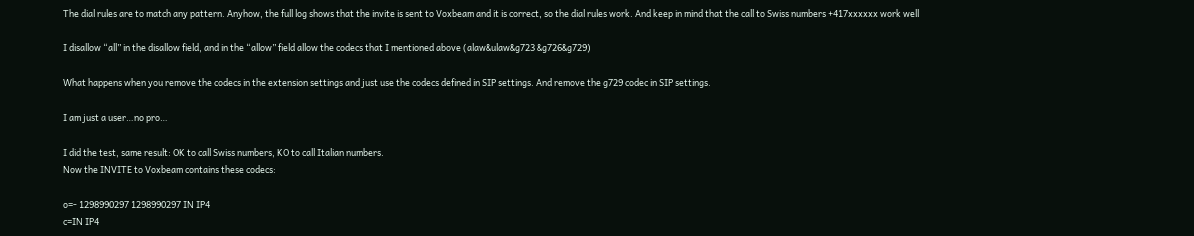The dial rules are to match any pattern. Anyhow, the full log shows that the invite is sent to Voxbeam and it is correct, so the dial rules work. And keep in mind that the call to Swiss numbers +417xxxxxx work well

I disallow “all” in the disallow field, and in the “allow” field allow the codecs that I mentioned above (alaw&ulaw&g723 &g726&g729)

What happens when you remove the codecs in the extension settings and just use the codecs defined in SIP settings. And remove the g729 codec in SIP settings.

I am just a user…no pro…

I did the test, same result: OK to call Swiss numbers, KO to call Italian numbers.
Now the INVITE to Voxbeam contains these codecs:

o=- 1298990297 1298990297 IN IP4
c=IN IP4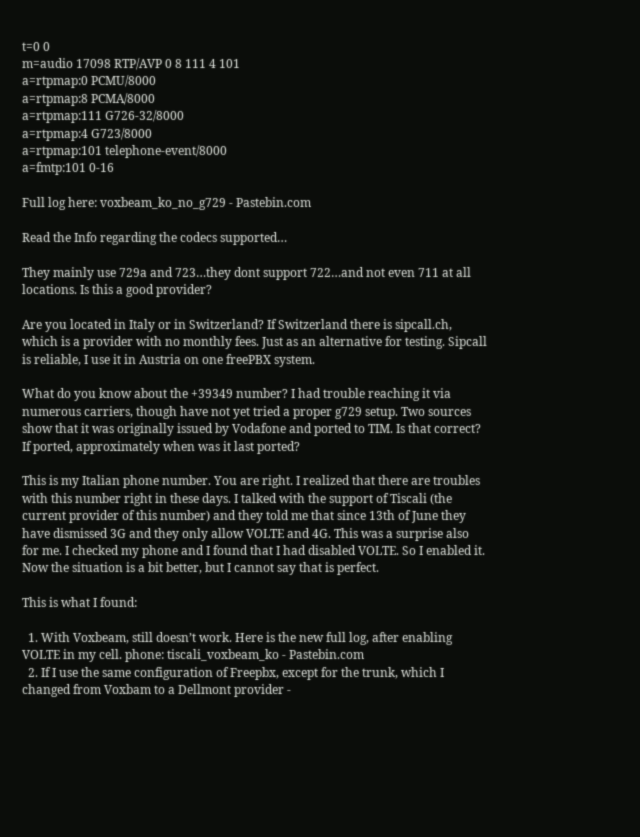t=0 0
m=audio 17098 RTP/AVP 0 8 111 4 101
a=rtpmap:0 PCMU/8000
a=rtpmap:8 PCMA/8000
a=rtpmap:111 G726-32/8000
a=rtpmap:4 G723/8000
a=rtpmap:101 telephone-event/8000
a=fmtp:101 0-16

Full log here: voxbeam_ko_no_g729 - Pastebin.com

Read the Info regarding the codecs supported…

They mainly use 729a and 723…they dont support 722…and not even 711 at all locations. Is this a good provider?

Are you located in Italy or in Switzerland? If Switzerland there is sipcall.ch, which is a provider with no monthly fees. Just as an alternative for testing. Sipcall is reliable, I use it in Austria on one freePBX system.

What do you know about the +39349 number? I had trouble reaching it via numerous carriers, though have not yet tried a proper g729 setup. Two sources show that it was originally issued by Vodafone and ported to TIM. Is that correct? If ported, approximately when was it last ported?

This is my Italian phone number. You are right. I realized that there are troubles with this number right in these days. I talked with the support of Tiscali (the current provider of this number) and they told me that since 13th of June they have dismissed 3G and they only allow VOLTE and 4G. This was a surprise also for me. I checked my phone and I found that I had disabled VOLTE. So I enabled it. Now the situation is a bit better, but I cannot say that is perfect.

This is what I found:

  1. With Voxbeam, still doesn’t work. Here is the new full log, after enabling VOLTE in my cell. phone: tiscali_voxbeam_ko - Pastebin.com
  2. If I use the same configuration of Freepbx, except for the trunk, which I changed from Voxbam to a Dellmont provider -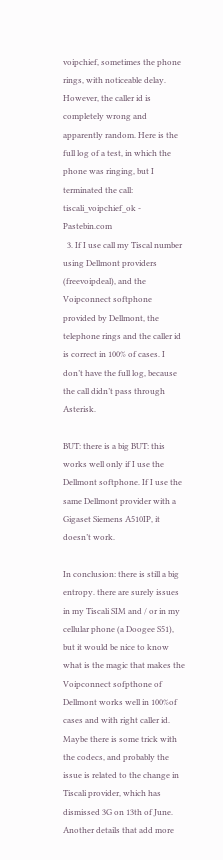voipchief, sometimes the phone rings, with noticeable delay. However, the caller id is completely wrong and apparently random. Here is the full log of a test, in which the phone was ringing, but I terminated the call: tiscali_voipchief_ok - Pastebin.com
  3. If I use call my Tiscal number using Dellmont providers (freevoipdeal), and the Voipconnect softphone provided by Dellmont, the telephone rings and the caller id is correct in 100% of cases. I don’t have the full log, because the call didn’t pass through Asterisk.

BUT: there is a big BUT: this works well only if I use the Dellmont softphone. If I use the same Dellmont provider with a Gigaset Siemens A510IP, it doesn’t work.

In conclusion: there is still a big entropy. there are surely issues in my Tiscali SIM and / or in my cellular phone (a Doogee S51), but it would be nice to know what is the magic that makes the Voipconnect sofpthone of Dellmont works well in 100%of cases and with right caller id.
Maybe there is some trick with the codecs, and probably the issue is related to the change in Tiscali provider, which has dismissed 3G on 13th of June.
Another details that add more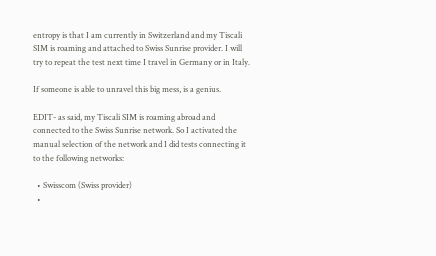entropy is that I am currently in Switzerland and my Tiscali SIM is roaming and attached to Swiss Sunrise provider. I will try to repeat the test next time I travel in Germany or in Italy.

If someone is able to unravel this big mess, is a genius.

EDIT- as said, my Tiscali SIM is roaming abroad and connected to the Swiss Sunrise network. So I activated the manual selection of the network and I did tests connecting it to the following networks:

  • Swisscom (Swiss provider)
  •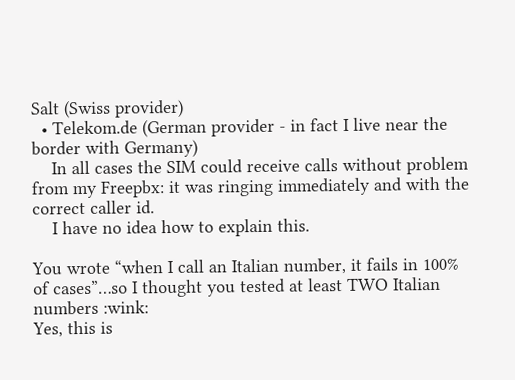Salt (Swiss provider)
  • Telekom.de (German provider - in fact I live near the border with Germany)
    In all cases the SIM could receive calls without problem from my Freepbx: it was ringing immediately and with the correct caller id.
    I have no idea how to explain this.

You wrote “when I call an Italian number, it fails in 100% of cases”…so I thought you tested at least TWO Italian numbers :wink:
Yes, this is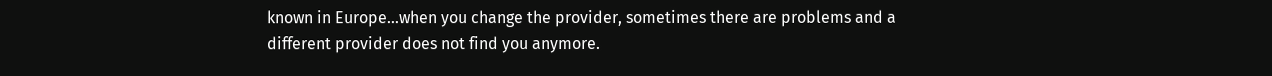known in Europe…when you change the provider, sometimes there are problems and a different provider does not find you anymore.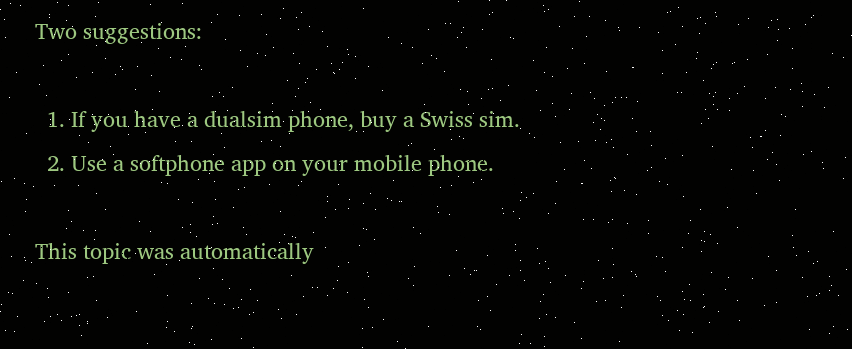Two suggestions:

  1. If you have a dualsim phone, buy a Swiss sim.
  2. Use a softphone app on your mobile phone.

This topic was automatically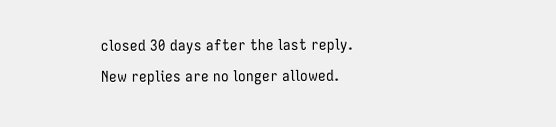closed 30 days after the last reply. New replies are no longer allowed.